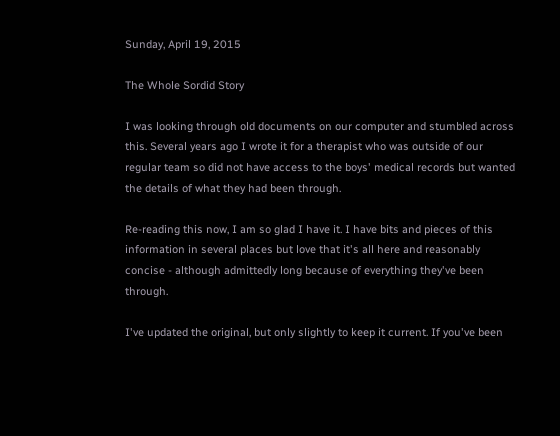Sunday, April 19, 2015

The Whole Sordid Story

I was looking through old documents on our computer and stumbled across this. Several years ago I wrote it for a therapist who was outside of our regular team so did not have access to the boys' medical records but wanted the details of what they had been through.

Re-reading this now, I am so glad I have it. I have bits and pieces of this information in several places but love that it's all here and reasonably concise - although admittedly long because of everything they've been through.

I've updated the original, but only slightly to keep it current. If you've been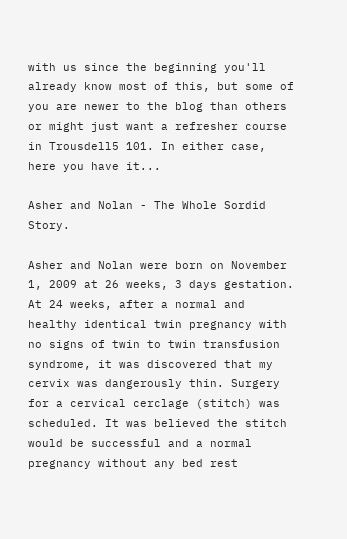with us since the beginning you'll already know most of this, but some of you are newer to the blog than others or might just want a refresher course in Trousdell5 101. In either case, here you have it...

Asher and Nolan - The Whole Sordid Story.

Asher and Nolan were born on November 1, 2009 at 26 weeks, 3 days gestation. At 24 weeks, after a normal and healthy identical twin pregnancy with no signs of twin to twin transfusion syndrome, it was discovered that my cervix was dangerously thin. Surgery for a cervical cerclage (stitch) was scheduled. It was believed the stitch would be successful and a normal pregnancy without any bed rest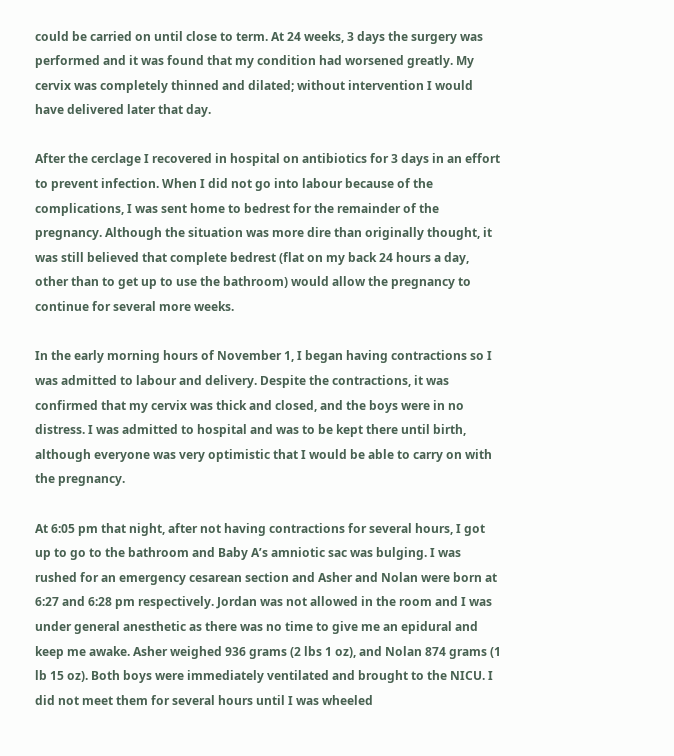could be carried on until close to term. At 24 weeks, 3 days the surgery was performed and it was found that my condition had worsened greatly. My cervix was completely thinned and dilated; without intervention I would have delivered later that day.

After the cerclage I recovered in hospital on antibiotics for 3 days in an effort to prevent infection. When I did not go into labour because of the complications, I was sent home to bedrest for the remainder of the pregnancy. Although the situation was more dire than originally thought, it was still believed that complete bedrest (flat on my back 24 hours a day, other than to get up to use the bathroom) would allow the pregnancy to continue for several more weeks.

In the early morning hours of November 1, I began having contractions so I was admitted to labour and delivery. Despite the contractions, it was confirmed that my cervix was thick and closed, and the boys were in no distress. I was admitted to hospital and was to be kept there until birth, although everyone was very optimistic that I would be able to carry on with the pregnancy.

At 6:05 pm that night, after not having contractions for several hours, I got up to go to the bathroom and Baby A’s amniotic sac was bulging. I was rushed for an emergency cesarean section and Asher and Nolan were born at 6:27 and 6:28 pm respectively. Jordan was not allowed in the room and I was under general anesthetic as there was no time to give me an epidural and keep me awake. Asher weighed 936 grams (2 lbs 1 oz), and Nolan 874 grams (1 lb 15 oz). Both boys were immediately ventilated and brought to the NICU. I did not meet them for several hours until I was wheeled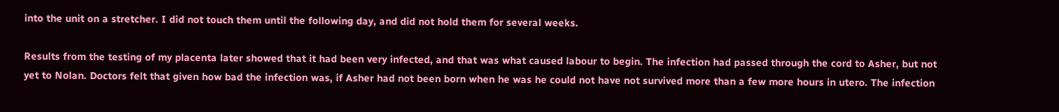into the unit on a stretcher. I did not touch them until the following day, and did not hold them for several weeks.

Results from the testing of my placenta later showed that it had been very infected, and that was what caused labour to begin. The infection had passed through the cord to Asher, but not yet to Nolan. Doctors felt that given how bad the infection was, if Asher had not been born when he was he could not have not survived more than a few more hours in utero. The infection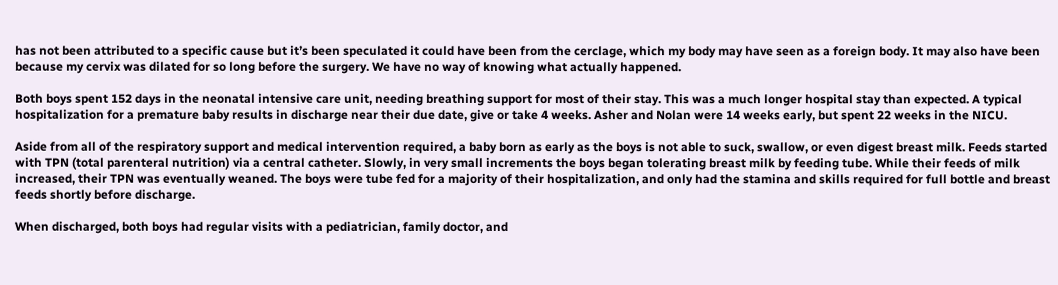has not been attributed to a specific cause but it’s been speculated it could have been from the cerclage, which my body may have seen as a foreign body. It may also have been because my cervix was dilated for so long before the surgery. We have no way of knowing what actually happened.

Both boys spent 152 days in the neonatal intensive care unit, needing breathing support for most of their stay. This was a much longer hospital stay than expected. A typical hospitalization for a premature baby results in discharge near their due date, give or take 4 weeks. Asher and Nolan were 14 weeks early, but spent 22 weeks in the NICU.

Aside from all of the respiratory support and medical intervention required, a baby born as early as the boys is not able to suck, swallow, or even digest breast milk. Feeds started with TPN (total parenteral nutrition) via a central catheter. Slowly, in very small increments the boys began tolerating breast milk by feeding tube. While their feeds of milk increased, their TPN was eventually weaned. The boys were tube fed for a majority of their hospitalization, and only had the stamina and skills required for full bottle and breast feeds shortly before discharge.

When discharged, both boys had regular visits with a pediatrician, family doctor, and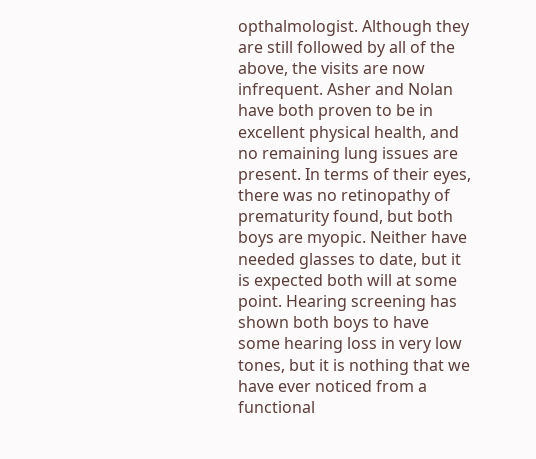opthalmologist. Although they are still followed by all of the above, the visits are now infrequent. Asher and Nolan have both proven to be in excellent physical health, and no remaining lung issues are present. In terms of their eyes, there was no retinopathy of prematurity found, but both boys are myopic. Neither have needed glasses to date, but it is expected both will at some point. Hearing screening has shown both boys to have some hearing loss in very low tones, but it is nothing that we have ever noticed from a functional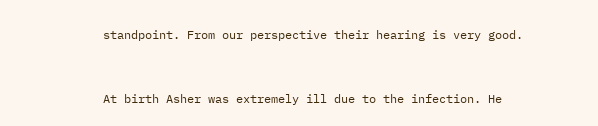standpoint. From our perspective their hearing is very good.


At birth Asher was extremely ill due to the infection. He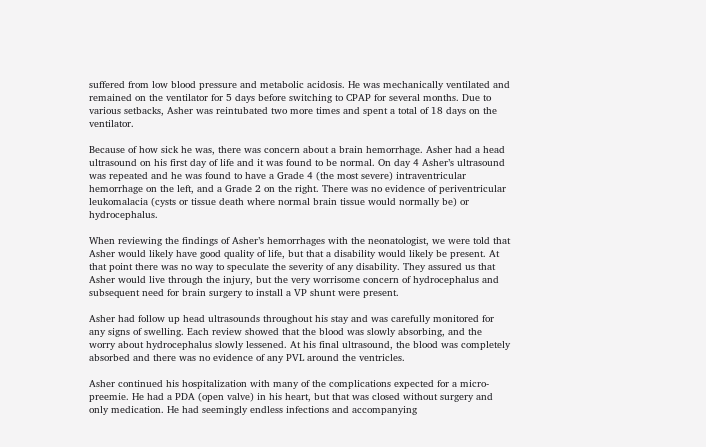suffered from low blood pressure and metabolic acidosis. He was mechanically ventilated and remained on the ventilator for 5 days before switching to CPAP for several months. Due to various setbacks, Asher was reintubated two more times and spent a total of 18 days on the ventilator.

Because of how sick he was, there was concern about a brain hemorrhage. Asher had a head ultrasound on his first day of life and it was found to be normal. On day 4 Asher’s ultrasound was repeated and he was found to have a Grade 4 (the most severe) intraventricular hemorrhage on the left, and a Grade 2 on the right. There was no evidence of periventricular leukomalacia (cysts or tissue death where normal brain tissue would normally be) or hydrocephalus.

When reviewing the findings of Asher’s hemorrhages with the neonatologist, we were told that Asher would likely have good quality of life, but that a disability would likely be present. At that point there was no way to speculate the severity of any disability. They assured us that Asher would live through the injury, but the very worrisome concern of hydrocephalus and subsequent need for brain surgery to install a VP shunt were present.

Asher had follow up head ultrasounds throughout his stay and was carefully monitored for any signs of swelling. Each review showed that the blood was slowly absorbing, and the worry about hydrocephalus slowly lessened. At his final ultrasound, the blood was completely absorbed and there was no evidence of any PVL around the ventricles.

Asher continued his hospitalization with many of the complications expected for a micro-preemie. He had a PDA (open valve) in his heart, but that was closed without surgery and only medication. He had seemingly endless infections and accompanying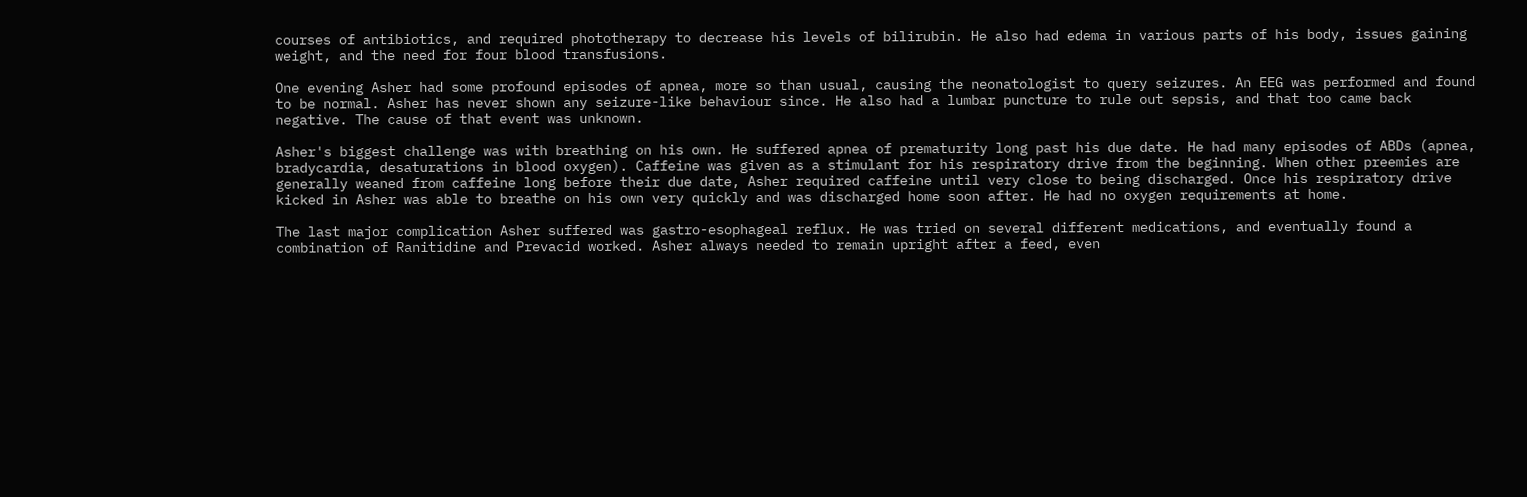courses of antibiotics, and required phototherapy to decrease his levels of bilirubin. He also had edema in various parts of his body, issues gaining weight, and the need for four blood transfusions.

One evening Asher had some profound episodes of apnea, more so than usual, causing the neonatologist to query seizures. An EEG was performed and found to be normal. Asher has never shown any seizure-like behaviour since. He also had a lumbar puncture to rule out sepsis, and that too came back negative. The cause of that event was unknown.

Asher's biggest challenge was with breathing on his own. He suffered apnea of prematurity long past his due date. He had many episodes of ABDs (apnea, bradycardia, desaturations in blood oxygen). Caffeine was given as a stimulant for his respiratory drive from the beginning. When other preemies are generally weaned from caffeine long before their due date, Asher required caffeine until very close to being discharged. Once his respiratory drive kicked in Asher was able to breathe on his own very quickly and was discharged home soon after. He had no oxygen requirements at home.

The last major complication Asher suffered was gastro-esophageal reflux. He was tried on several different medications, and eventually found a combination of Ranitidine and Prevacid worked. Asher always needed to remain upright after a feed, even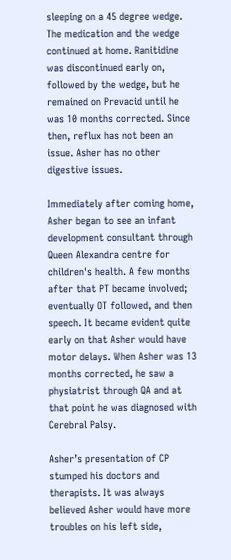sleeping on a 45 degree wedge. The medication and the wedge continued at home. Ranitidine was discontinued early on, followed by the wedge, but he remained on Prevacid until he was 10 months corrected. Since then, reflux has not been an issue. Asher has no other digestive issues.

Immediately after coming home, Asher began to see an infant development consultant through Queen Alexandra centre for children's health. A few months after that PT became involved; eventually OT followed, and then speech. It became evident quite early on that Asher would have motor delays. When Asher was 13 months corrected, he saw a physiatrist through QA and at that point he was diagnosed with Cerebral Palsy.

Asher’s presentation of CP stumped his doctors and therapists. It was always believed Asher would have more troubles on his left side,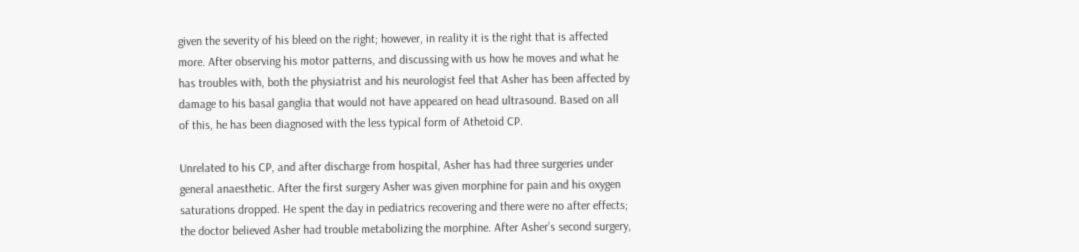given the severity of his bleed on the right; however, in reality it is the right that is affected more. After observing his motor patterns, and discussing with us how he moves and what he has troubles with, both the physiatrist and his neurologist feel that Asher has been affected by damage to his basal ganglia that would not have appeared on head ultrasound. Based on all of this, he has been diagnosed with the less typical form of Athetoid CP.

Unrelated to his CP, and after discharge from hospital, Asher has had three surgeries under general anaesthetic. After the first surgery Asher was given morphine for pain and his oxygen saturations dropped. He spent the day in pediatrics recovering and there were no after effects; the doctor believed Asher had trouble metabolizing the morphine. After Asher’s second surgery,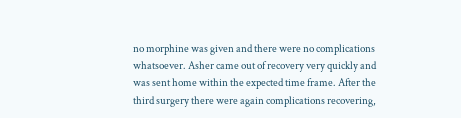no morphine was given and there were no complications whatsoever. Asher came out of recovery very quickly and was sent home within the expected time frame. After the third surgery there were again complications recovering,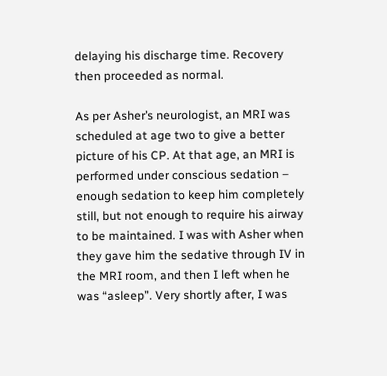delaying his discharge time. Recovery then proceeded as normal.

As per Asher’s neurologist, an MRI was scheduled at age two to give a better picture of his CP. At that age, an MRI is performed under conscious sedation – enough sedation to keep him completely still, but not enough to require his airway to be maintained. I was with Asher when they gave him the sedative through IV in the MRI room, and then I left when he was “asleep”. Very shortly after, I was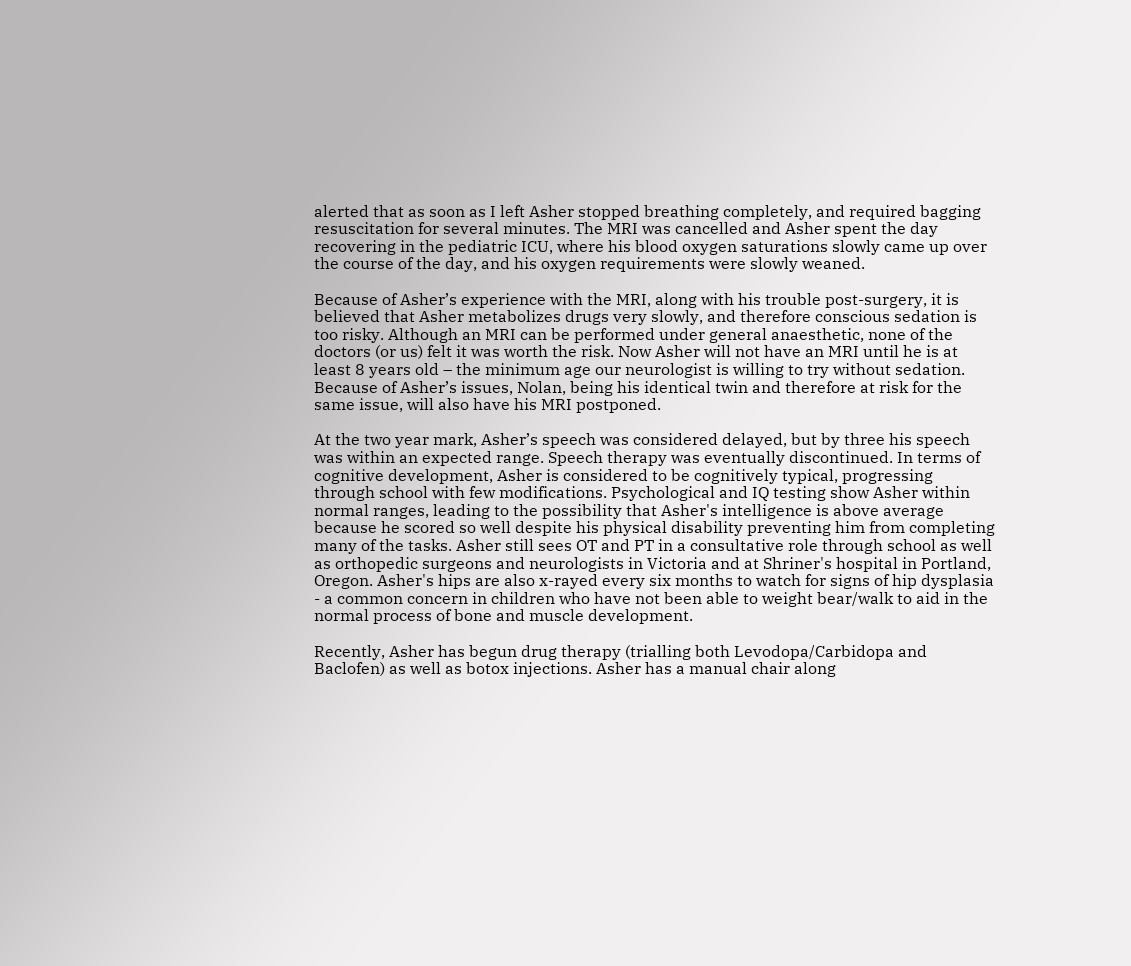alerted that as soon as I left Asher stopped breathing completely, and required bagging resuscitation for several minutes. The MRI was cancelled and Asher spent the day recovering in the pediatric ICU, where his blood oxygen saturations slowly came up over the course of the day, and his oxygen requirements were slowly weaned.

Because of Asher’s experience with the MRI, along with his trouble post-surgery, it is believed that Asher metabolizes drugs very slowly, and therefore conscious sedation is too risky. Although an MRI can be performed under general anaesthetic, none of the doctors (or us) felt it was worth the risk. Now Asher will not have an MRI until he is at least 8 years old – the minimum age our neurologist is willing to try without sedation. Because of Asher’s issues, Nolan, being his identical twin and therefore at risk for the same issue, will also have his MRI postponed.

At the two year mark, Asher’s speech was considered delayed, but by three his speech was within an expected range. Speech therapy was eventually discontinued. In terms of cognitive development, Asher is considered to be cognitively typical, progressing through school with few modifications. Psychological and IQ testing show Asher within normal ranges, leading to the possibility that Asher's intelligence is above average because he scored so well despite his physical disability preventing him from completing many of the tasks. Asher still sees OT and PT in a consultative role through school as well as orthopedic surgeons and neurologists in Victoria and at Shriner's hospital in Portland, Oregon. Asher's hips are also x-rayed every six months to watch for signs of hip dysplasia - a common concern in children who have not been able to weight bear/walk to aid in the normal process of bone and muscle development.

Recently, Asher has begun drug therapy (trialling both Levodopa/Carbidopa and Baclofen) as well as botox injections. Asher has a manual chair along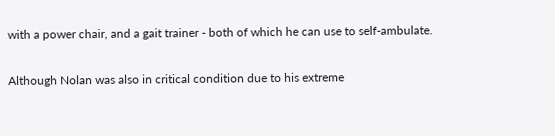with a power chair, and a gait trainer - both of which he can use to self-ambulate.


Although Nolan was also in critical condition due to his extreme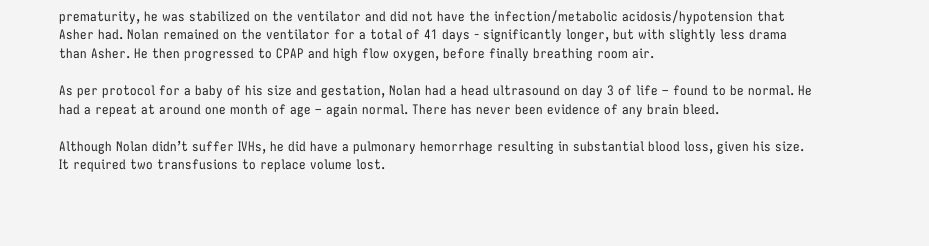prematurity, he was stabilized on the ventilator and did not have the infection/metabolic acidosis/hypotension that Asher had. Nolan remained on the ventilator for a total of 41 days - significantly longer, but with slightly less drama than Asher. He then progressed to CPAP and high flow oxygen, before finally breathing room air.

As per protocol for a baby of his size and gestation, Nolan had a head ultrasound on day 3 of life – found to be normal. He had a repeat at around one month of age – again normal. There has never been evidence of any brain bleed.

Although Nolan didn’t suffer IVHs, he did have a pulmonary hemorrhage resulting in substantial blood loss, given his size. It required two transfusions to replace volume lost.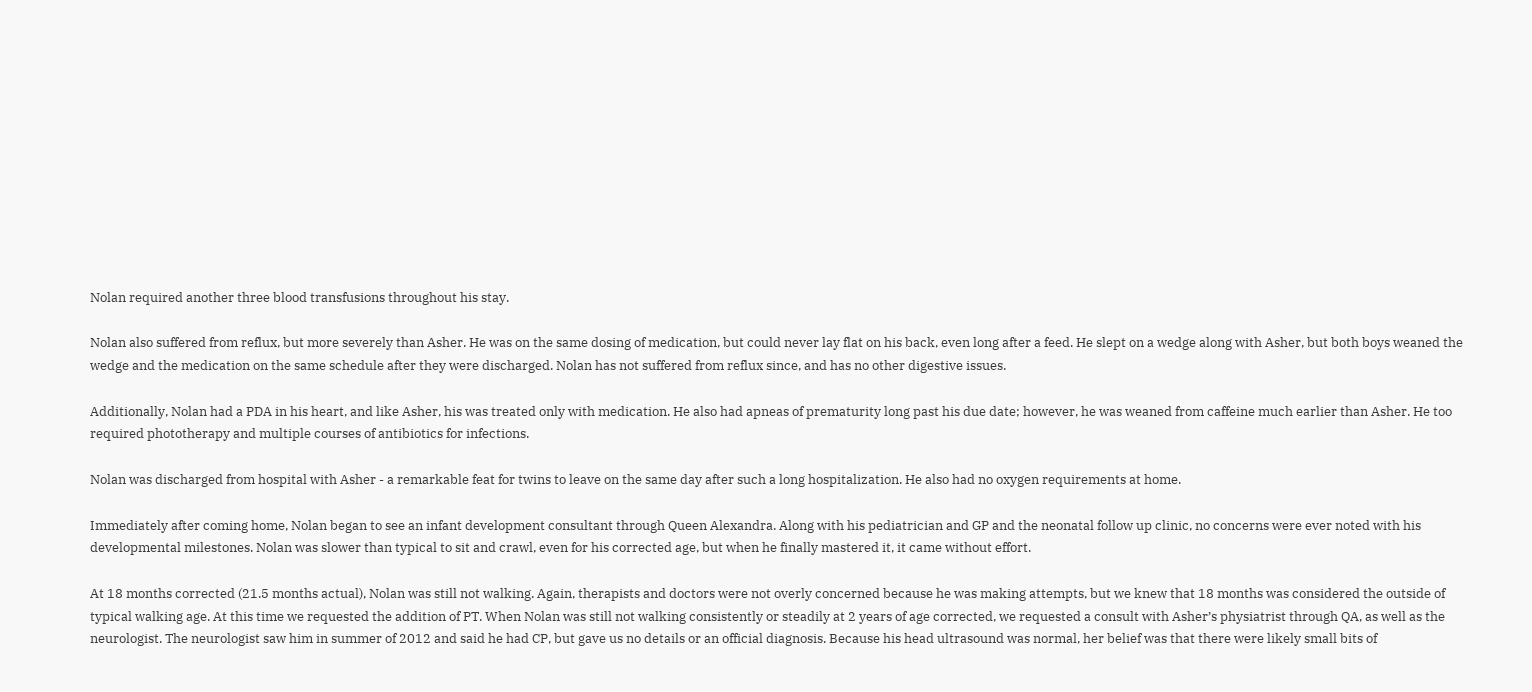Nolan required another three blood transfusions throughout his stay.

Nolan also suffered from reflux, but more severely than Asher. He was on the same dosing of medication, but could never lay flat on his back, even long after a feed. He slept on a wedge along with Asher, but both boys weaned the wedge and the medication on the same schedule after they were discharged. Nolan has not suffered from reflux since, and has no other digestive issues.

Additionally, Nolan had a PDA in his heart, and like Asher, his was treated only with medication. He also had apneas of prematurity long past his due date; however, he was weaned from caffeine much earlier than Asher. He too required phototherapy and multiple courses of antibiotics for infections.

Nolan was discharged from hospital with Asher - a remarkable feat for twins to leave on the same day after such a long hospitalization. He also had no oxygen requirements at home.

Immediately after coming home, Nolan began to see an infant development consultant through Queen Alexandra. Along with his pediatrician and GP and the neonatal follow up clinic, no concerns were ever noted with his developmental milestones. Nolan was slower than typical to sit and crawl, even for his corrected age, but when he finally mastered it, it came without effort.

At 18 months corrected (21.5 months actual), Nolan was still not walking. Again, therapists and doctors were not overly concerned because he was making attempts, but we knew that 18 months was considered the outside of typical walking age. At this time we requested the addition of PT. When Nolan was still not walking consistently or steadily at 2 years of age corrected, we requested a consult with Asher’s physiatrist through QA, as well as the neurologist. The neurologist saw him in summer of 2012 and said he had CP, but gave us no details or an official diagnosis. Because his head ultrasound was normal, her belief was that there were likely small bits of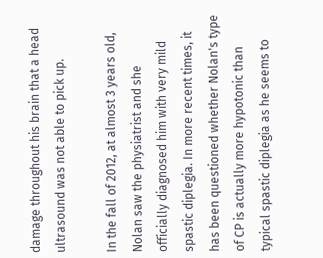damage throughout his brain that a head ultrasound was not able to pick up.

In the fall of 2012, at almost 3 years old, Nolan saw the physiatrist and she officially diagnosed him with very mild spastic diplegia. In more recent times, it has been questioned whether Nolan's type of CP is actually more hypotonic than typical spastic diplegia as he seems to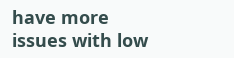have more issues with low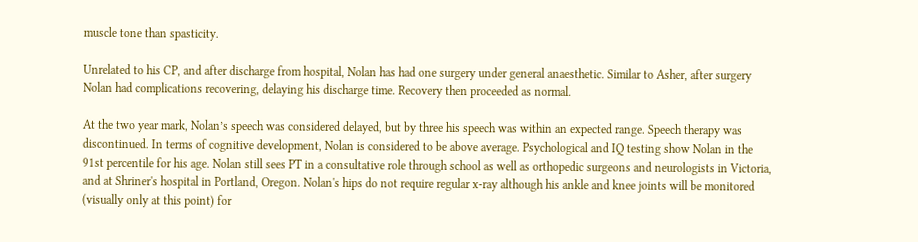muscle tone than spasticity.

Unrelated to his CP, and after discharge from hospital, Nolan has had one surgery under general anaesthetic. Similar to Asher, after surgery Nolan had complications recovering, delaying his discharge time. Recovery then proceeded as normal.

At the two year mark, Nolan’s speech was considered delayed, but by three his speech was within an expected range. Speech therapy was discontinued. In terms of cognitive development, Nolan is considered to be above average. Psychological and IQ testing show Nolan in the 91st percentile for his age. Nolan still sees PT in a consultative role through school as well as orthopedic surgeons and neurologists in Victoria, and at Shriner's hospital in Portland, Oregon. Nolan's hips do not require regular x-ray although his ankle and knee joints will be monitored (visually only at this point) for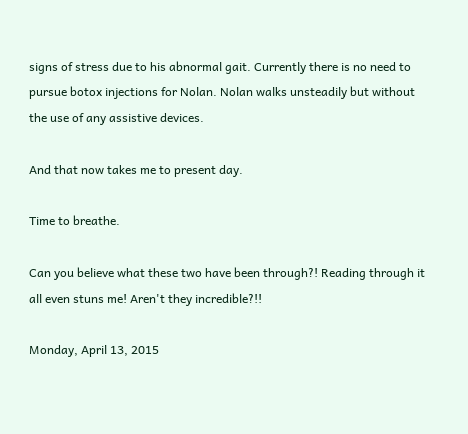signs of stress due to his abnormal gait. Currently there is no need to pursue botox injections for Nolan. Nolan walks unsteadily but without the use of any assistive devices.

And that now takes me to present day.

Time to breathe.

Can you believe what these two have been through?! Reading through it all even stuns me! Aren't they incredible?!!

Monday, April 13, 2015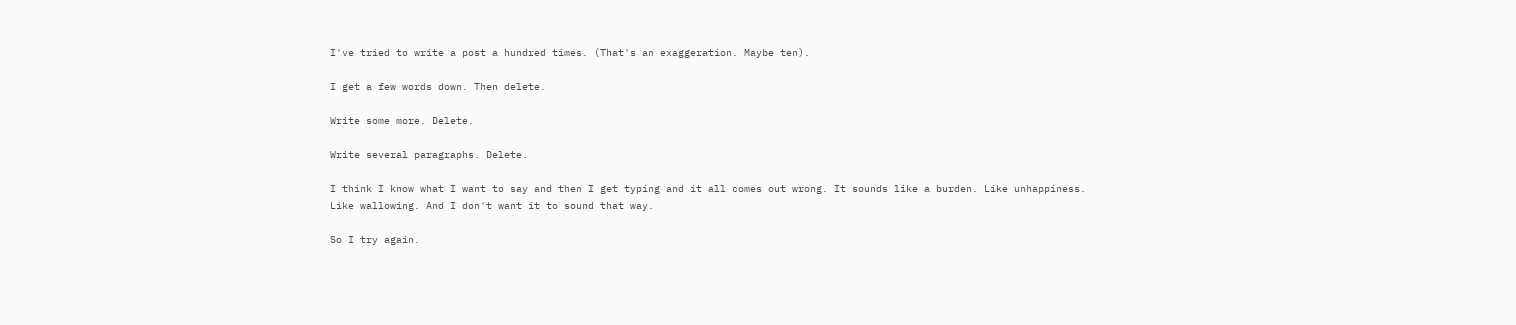I've tried to write a post a hundred times. (That's an exaggeration. Maybe ten).

I get a few words down. Then delete.

Write some more. Delete.

Write several paragraphs. Delete.

I think I know what I want to say and then I get typing and it all comes out wrong. It sounds like a burden. Like unhappiness. Like wallowing. And I don't want it to sound that way.

So I try again.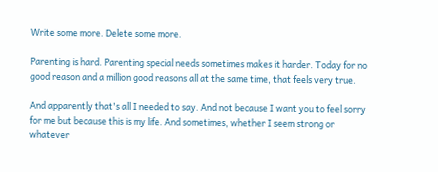Write some more. Delete some more.

Parenting is hard. Parenting special needs sometimes makes it harder. Today for no good reason and a million good reasons all at the same time, that feels very true.

And apparently that's all I needed to say. And not because I want you to feel sorry for me but because this is my life. And sometimes, whether I seem strong or whatever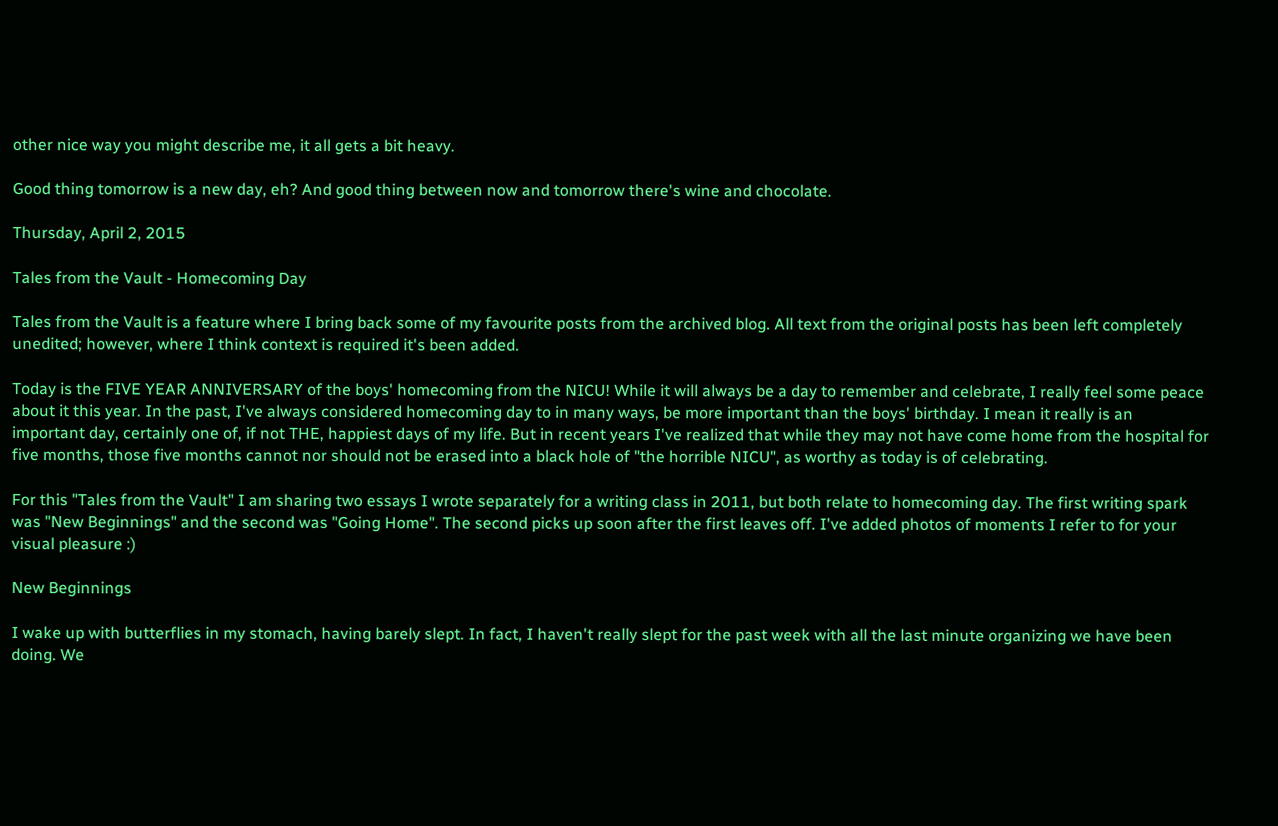other nice way you might describe me, it all gets a bit heavy.

Good thing tomorrow is a new day, eh? And good thing between now and tomorrow there's wine and chocolate.

Thursday, April 2, 2015

Tales from the Vault - Homecoming Day

Tales from the Vault is a feature where I bring back some of my favourite posts from the archived blog. All text from the original posts has been left completely unedited; however, where I think context is required it's been added.

Today is the FIVE YEAR ANNIVERSARY of the boys' homecoming from the NICU! While it will always be a day to remember and celebrate, I really feel some peace about it this year. In the past, I've always considered homecoming day to in many ways, be more important than the boys' birthday. I mean it really is an important day, certainly one of, if not THE, happiest days of my life. But in recent years I've realized that while they may not have come home from the hospital for five months, those five months cannot nor should not be erased into a black hole of "the horrible NICU", as worthy as today is of celebrating.

For this "Tales from the Vault" I am sharing two essays I wrote separately for a writing class in 2011, but both relate to homecoming day. The first writing spark was "New Beginnings" and the second was "Going Home". The second picks up soon after the first leaves off. I've added photos of moments I refer to for your visual pleasure :)

New Beginnings

I wake up with butterflies in my stomach, having barely slept. In fact, I haven't really slept for the past week with all the last minute organizing we have been doing. We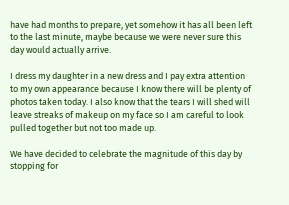have had months to prepare, yet somehow it has all been left to the last minute, maybe because we were never sure this day would actually arrive.

I dress my daughter in a new dress and I pay extra attention to my own appearance because I know there will be plenty of photos taken today. I also know that the tears I will shed will leave streaks of makeup on my face so I am careful to look pulled together but not too made up.

We have decided to celebrate the magnitude of this day by stopping for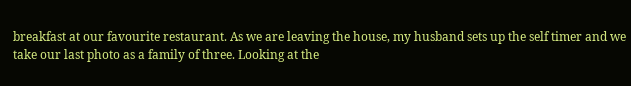breakfast at our favourite restaurant. As we are leaving the house, my husband sets up the self timer and we take our last photo as a family of three. Looking at the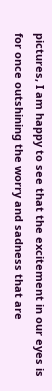pictures, I am happy to see that the excitement in our eyes is for once outshining the worry and sadness that are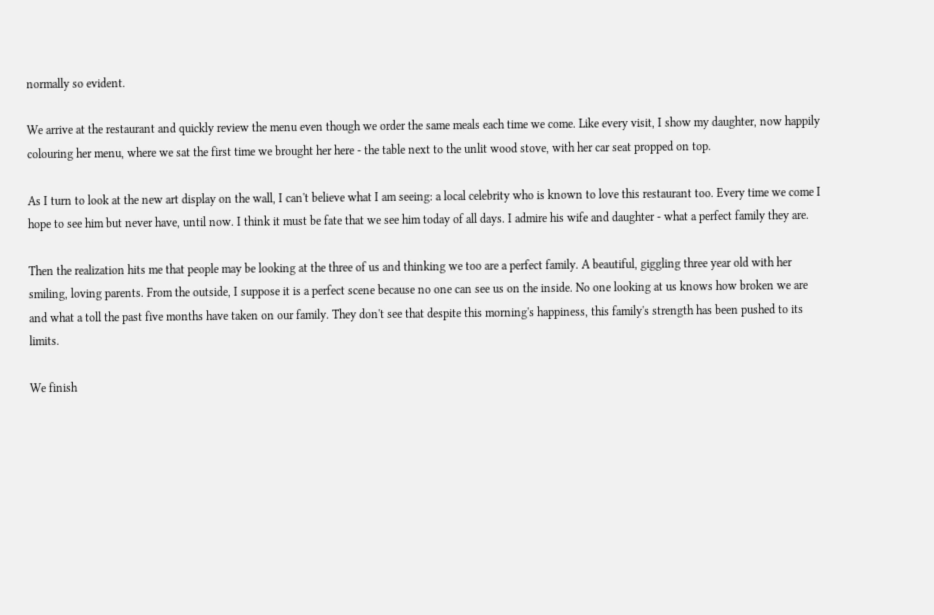normally so evident.

We arrive at the restaurant and quickly review the menu even though we order the same meals each time we come. Like every visit, I show my daughter, now happily colouring her menu, where we sat the first time we brought her here - the table next to the unlit wood stove, with her car seat propped on top.

As I turn to look at the new art display on the wall, I can't believe what I am seeing: a local celebrity who is known to love this restaurant too. Every time we come I hope to see him but never have, until now. I think it must be fate that we see him today of all days. I admire his wife and daughter - what a perfect family they are.

Then the realization hits me that people may be looking at the three of us and thinking we too are a perfect family. A beautiful, giggling three year old with her smiling, loving parents. From the outside, I suppose it is a perfect scene because no one can see us on the inside. No one looking at us knows how broken we are and what a toll the past five months have taken on our family. They don't see that despite this morning's happiness, this family's strength has been pushed to its limits.

We finish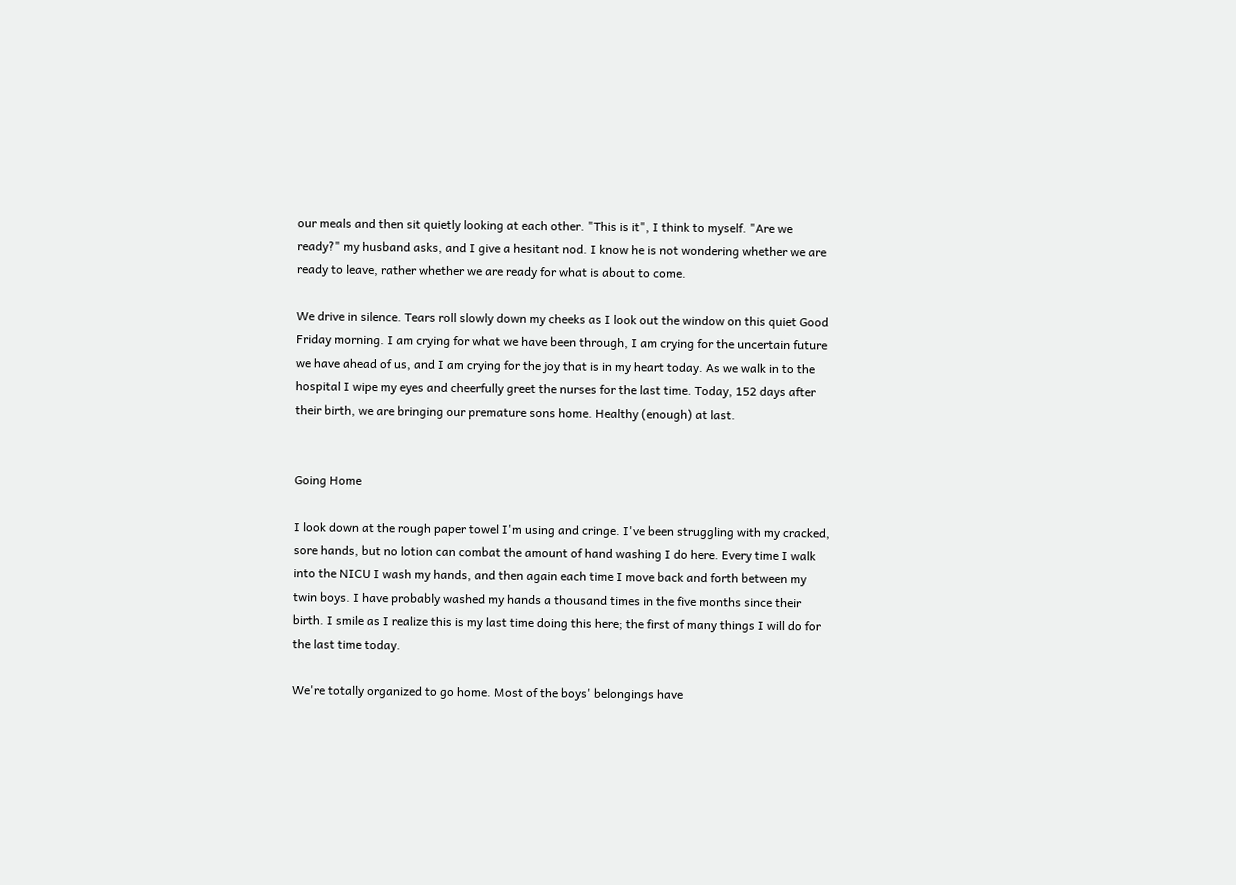our meals and then sit quietly looking at each other. "This is it", I think to myself. "Are we ready?" my husband asks, and I give a hesitant nod. I know he is not wondering whether we are ready to leave, rather whether we are ready for what is about to come.

We drive in silence. Tears roll slowly down my cheeks as I look out the window on this quiet Good Friday morning. I am crying for what we have been through, I am crying for the uncertain future we have ahead of us, and I am crying for the joy that is in my heart today. As we walk in to the hospital I wipe my eyes and cheerfully greet the nurses for the last time. Today, 152 days after their birth, we are bringing our premature sons home. Healthy (enough) at last.


Going Home

I look down at the rough paper towel I'm using and cringe. I've been struggling with my cracked, sore hands, but no lotion can combat the amount of hand washing I do here. Every time I walk into the NICU I wash my hands, and then again each time I move back and forth between my twin boys. I have probably washed my hands a thousand times in the five months since their birth. I smile as I realize this is my last time doing this here; the first of many things I will do for the last time today.

We're totally organized to go home. Most of the boys' belongings have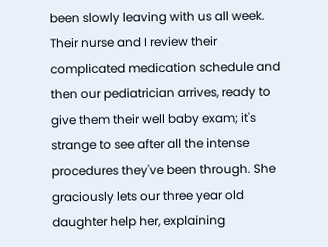been slowly leaving with us all week. Their nurse and I review their complicated medication schedule and then our pediatrician arrives, ready to give them their well baby exam; it's strange to see after all the intense procedures they've been through. She graciously lets our three year old daughter help her, explaining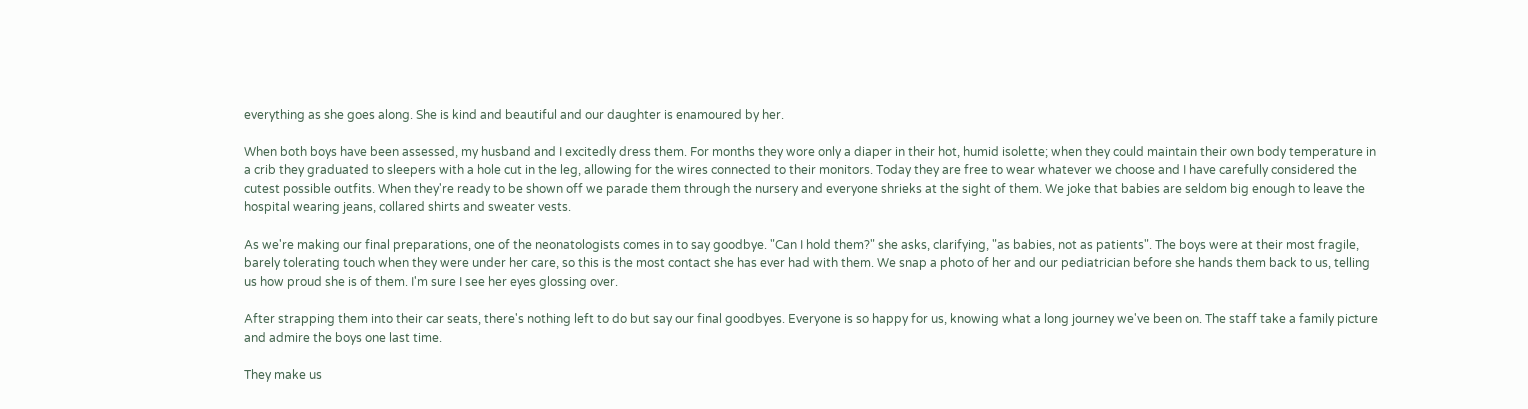everything as she goes along. She is kind and beautiful and our daughter is enamoured by her.

When both boys have been assessed, my husband and I excitedly dress them. For months they wore only a diaper in their hot, humid isolette; when they could maintain their own body temperature in a crib they graduated to sleepers with a hole cut in the leg, allowing for the wires connected to their monitors. Today they are free to wear whatever we choose and I have carefully considered the cutest possible outfits. When they're ready to be shown off we parade them through the nursery and everyone shrieks at the sight of them. We joke that babies are seldom big enough to leave the hospital wearing jeans, collared shirts and sweater vests.

As we're making our final preparations, one of the neonatologists comes in to say goodbye. "Can I hold them?" she asks, clarifying, "as babies, not as patients". The boys were at their most fragile, barely tolerating touch when they were under her care, so this is the most contact she has ever had with them. We snap a photo of her and our pediatrician before she hands them back to us, telling us how proud she is of them. I'm sure I see her eyes glossing over.

After strapping them into their car seats, there's nothing left to do but say our final goodbyes. Everyone is so happy for us, knowing what a long journey we've been on. The staff take a family picture and admire the boys one last time.

They make us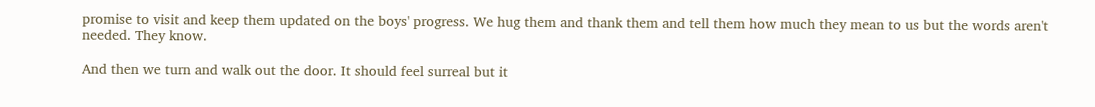promise to visit and keep them updated on the boys' progress. We hug them and thank them and tell them how much they mean to us but the words aren't needed. They know.

And then we turn and walk out the door. It should feel surreal but it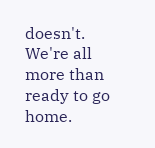doesn't. We're all more than ready to go home.